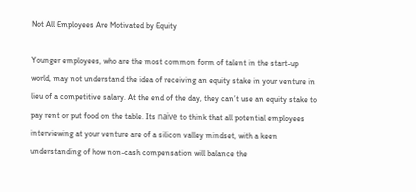Not All Employees Are Motivated by Equity

Younger employees, who are the most common form of talent in the start-up world, may not understand the idea of receiving an equity stake in your venture in lieu of a competitive salary. At the end of the day, they can’t use an equity stake to pay rent or put food on the table. Its naïve to think that all potential employees interviewing at your venture are of a silicon valley mindset, with a keen understanding of how non-cash compensation will balance the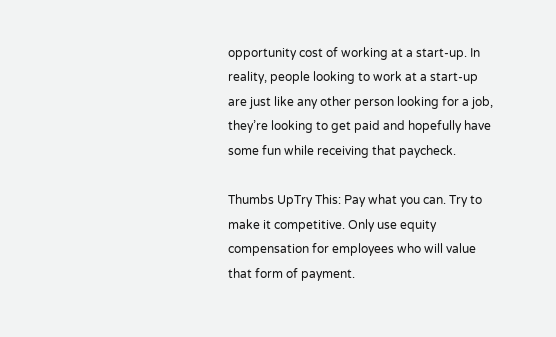opportunity cost of working at a start-up. In reality, people looking to work at a start-up are just like any other person looking for a job, they’re looking to get paid and hopefully have some fun while receiving that paycheck.

Thumbs UpTry This: Pay what you can. Try to make it competitive. Only use equity compensation for employees who will value that form of payment.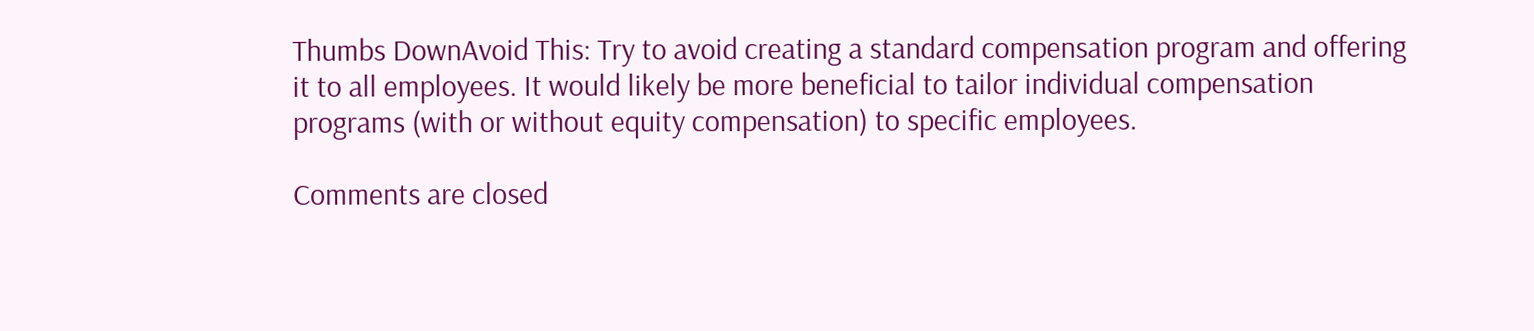Thumbs DownAvoid This: Try to avoid creating a standard compensation program and offering it to all employees. It would likely be more beneficial to tailor individual compensation programs (with or without equity compensation) to specific employees.

Comments are closed